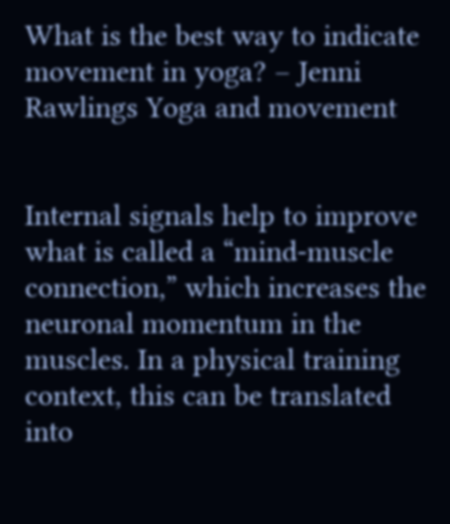What is the best way to indicate movement in yoga? – Jenni Rawlings Yoga and movement


Internal signals help to improve what is called a “mind-muscle connection,” which increases the neuronal momentum in the muscles. In a physical training context, this can be translated into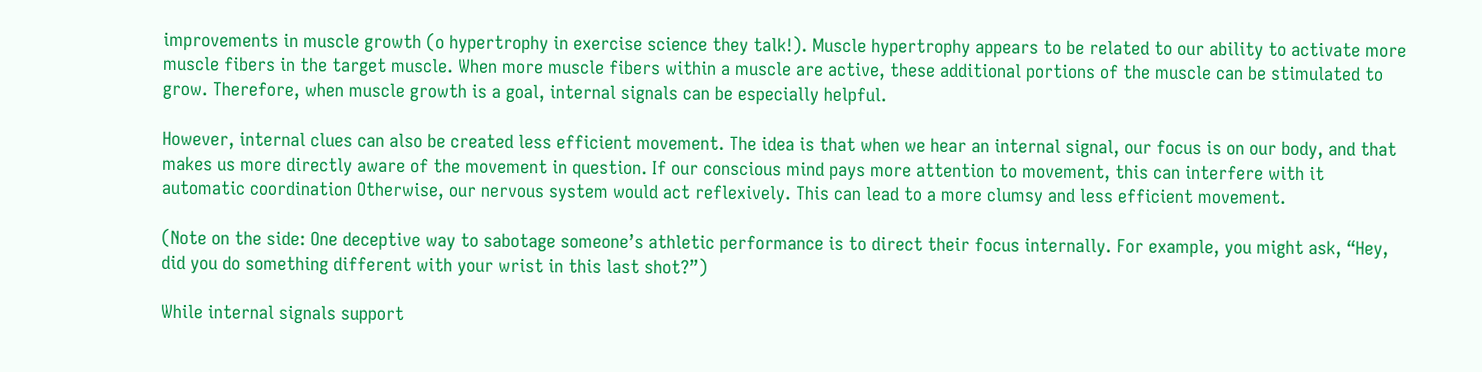improvements in muscle growth (o hypertrophy in exercise science they talk!). Muscle hypertrophy appears to be related to our ability to activate more muscle fibers in the target muscle. When more muscle fibers within a muscle are active, these additional portions of the muscle can be stimulated to grow. Therefore, when muscle growth is a goal, internal signals can be especially helpful.

However, internal clues can also be created less efficient movement. The idea is that when we hear an internal signal, our focus is on our body, and that makes us more directly aware of the movement in question. If our conscious mind pays more attention to movement, this can interfere with it automatic coordination Otherwise, our nervous system would act reflexively. This can lead to a more clumsy and less efficient movement.

(Note on the side: One deceptive way to sabotage someone’s athletic performance is to direct their focus internally. For example, you might ask, “Hey, did you do something different with your wrist in this last shot?”)

While internal signals support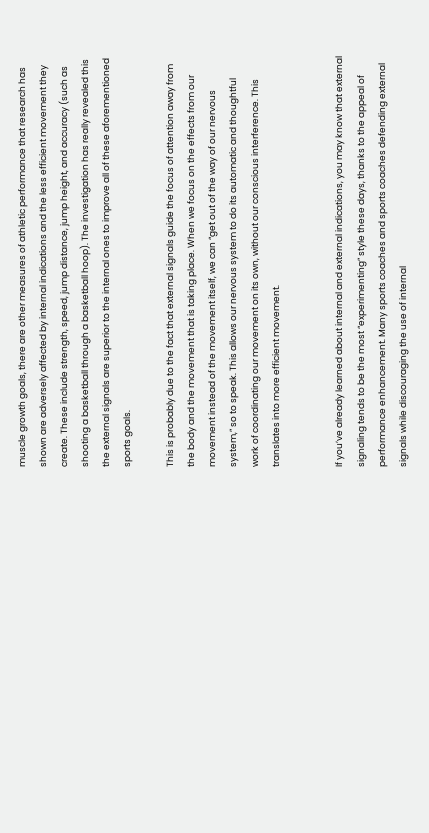muscle growth goals, there are other measures of athletic performance that research has shown are adversely affected by internal indications and the less efficient movement they create. These include strength, speed, jump distance, jump height, and accuracy (such as shooting a basketball through a basketball hoop). The investigation has really revealed this the external signals are superior to the internal ones to improve all of these aforementioned sports goals.

This is probably due to the fact that external signals guide the focus of attention away from the body and the movement that is taking place. When we focus on the effects from our movement instead of the movement itself, we can “get out of the way of our nervous system,” so to speak. This allows our nervous system to do its automatic and thoughtful work of coordinating our movement on its own, without our conscious interference. This translates into more efficient movement.


If you’ve already learned about internal and external indications, you may know that external signaling tends to be the most “experimenting” style these days, thanks to the appeal of performance enhancement. Many sports coaches and sports coaches defending external signals while discouraging the use of internal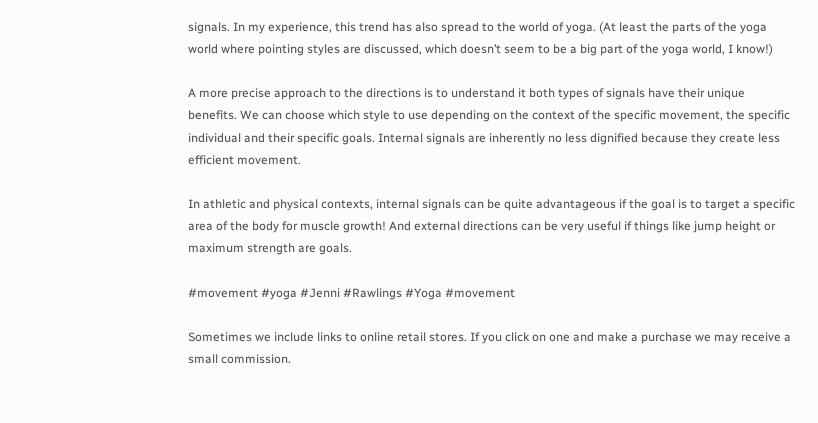signals. In my experience, this trend has also spread to the world of yoga. (At least the parts of the yoga world where pointing styles are discussed, which doesn’t seem to be a big part of the yoga world, I know!)

A more precise approach to the directions is to understand it both types of signals have their unique benefits. We can choose which style to use depending on the context of the specific movement, the specific individual and their specific goals. Internal signals are inherently no less dignified because they create less efficient movement.

In athletic and physical contexts, internal signals can be quite advantageous if the goal is to target a specific area of the body for muscle growth! And external directions can be very useful if things like jump height or maximum strength are goals.

#movement #yoga #Jenni #Rawlings #Yoga #movement

Sometimes we include links to online retail stores. If you click on one and make a purchase we may receive a small commission.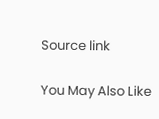Source link

You May Also Like